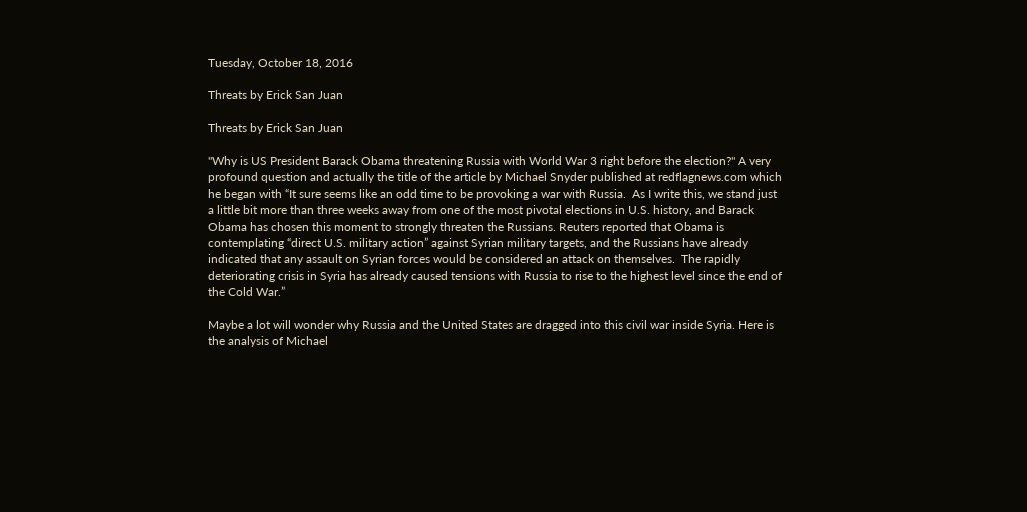Tuesday, October 18, 2016

Threats by Erick San Juan

Threats by Erick San Juan

"Why is US President Barack Obama threatening Russia with World War 3 right before the election?" A very profound question and actually the title of the article by Michael Snyder published at redflagnews.com which he began with “It sure seems like an odd time to be provoking a war with Russia.  As I write this, we stand just a little bit more than three weeks away from one of the most pivotal elections in U.S. history, and Barack Obama has chosen this moment to strongly threaten the Russians. Reuters reported that Obama is contemplating “direct U.S. military action” against Syrian military targets, and the Russians have already indicated that any assault on Syrian forces would be considered an attack on themselves.  The rapidly deteriorating crisis in Syria has already caused tensions with Russia to rise to the highest level since the end of the Cold War.”

Maybe a lot will wonder why Russia and the United States are dragged into this civil war inside Syria. Here is the analysis of Michael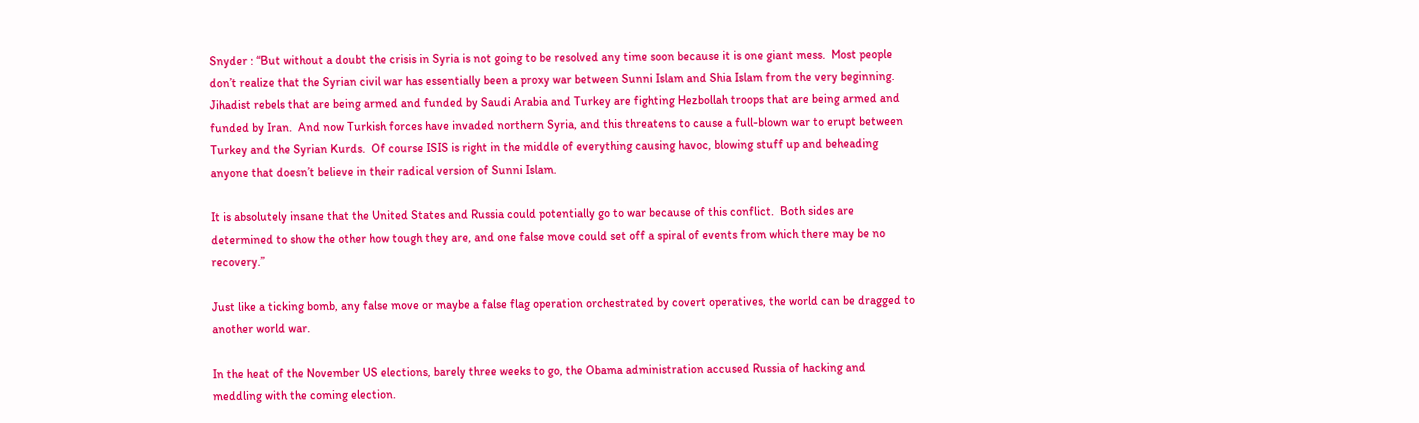Snyder : “But without a doubt the crisis in Syria is not going to be resolved any time soon because it is one giant mess.  Most people don’t realize that the Syrian civil war has essentially been a proxy war between Sunni Islam and Shia Islam from the very beginning.  Jihadist rebels that are being armed and funded by Saudi Arabia and Turkey are fighting Hezbollah troops that are being armed and funded by Iran.  And now Turkish forces have invaded northern Syria, and this threatens to cause a full-blown war to erupt between Turkey and the Syrian Kurds.  Of course ISIS is right in the middle of everything causing havoc, blowing stuff up and beheading anyone that doesn’t believe in their radical version of Sunni Islam.

It is absolutely insane that the United States and Russia could potentially go to war because of this conflict.  Both sides are determined to show the other how tough they are, and one false move could set off a spiral of events from which there may be no recovery.”

Just like a ticking bomb, any false move or maybe a false flag operation orchestrated by covert operatives, the world can be dragged to another world war.

In the heat of the November US elections, barely three weeks to go, the Obama administration accused Russia of hacking and meddling with the coming election.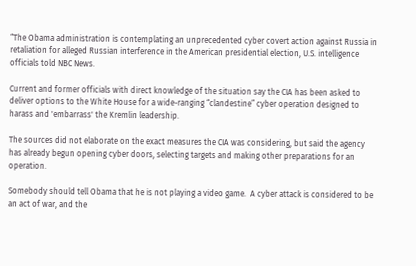“The Obama administration is contemplating an unprecedented cyber covert action against Russia in retaliation for alleged Russian interference in the American presidential election, U.S. intelligence officials told NBC News.

Current and former officials with direct knowledge of the situation say the CIA has been asked to deliver options to the White House for a wide-ranging “clandestine” cyber operation designed to harass and 'embarrass' the Kremlin leadership.

The sources did not elaborate on the exact measures the CIA was considering, but said the agency has already begun opening cyber doors, selecting targets and making other preparations for an operation.

Somebody should tell Obama that he is not playing a video game.  A cyber attack is considered to be an act of war, and the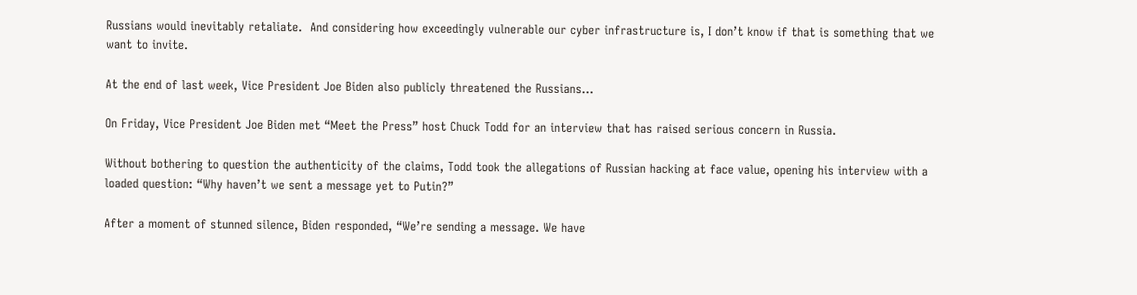Russians would inevitably retaliate.  And considering how exceedingly vulnerable our cyber infrastructure is, I don’t know if that is something that we want to invite.

At the end of last week, Vice President Joe Biden also publicly threatened the Russians…

On Friday, Vice President Joe Biden met “Meet the Press” host Chuck Todd for an interview that has raised serious concern in Russia.

Without bothering to question the authenticity of the claims, Todd took the allegations of Russian hacking at face value, opening his interview with a loaded question: “Why haven’t we sent a message yet to Putin?”

After a moment of stunned silence, Biden responded, “We’re sending a message. We have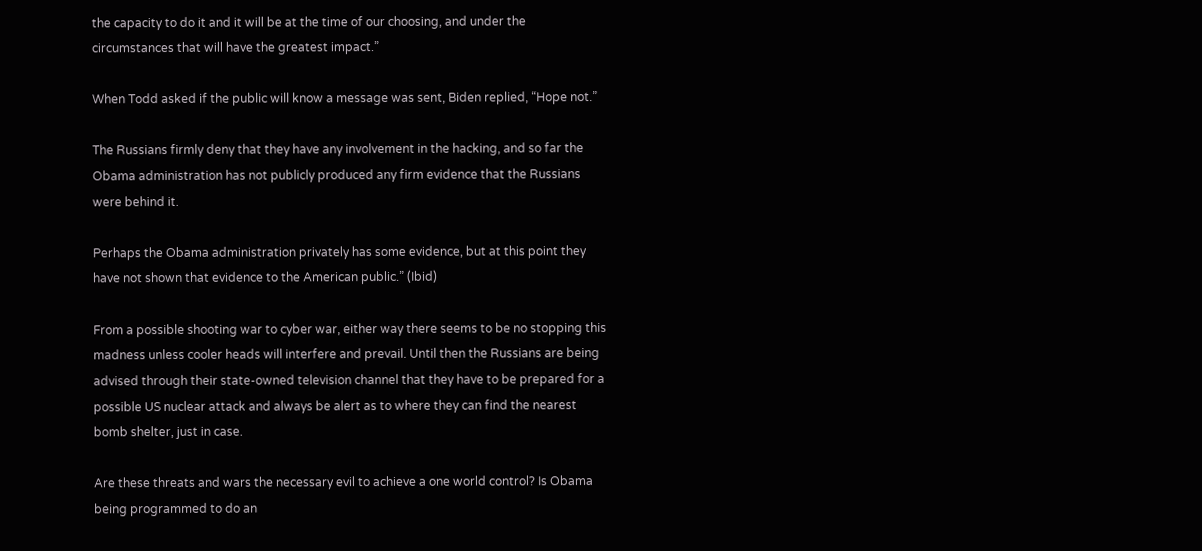the capacity to do it and it will be at the time of our choosing, and under the circumstances that will have the greatest impact.”

When Todd asked if the public will know a message was sent, Biden replied, “Hope not.”

The Russians firmly deny that they have any involvement in the hacking, and so far the Obama administration has not publicly produced any firm evidence that the Russians were behind it.

Perhaps the Obama administration privately has some evidence, but at this point they have not shown that evidence to the American public.” (Ibid)

From a possible shooting war to cyber war, either way there seems to be no stopping this madness unless cooler heads will interfere and prevail. Until then the Russians are being advised through their state-owned television channel that they have to be prepared for a  possible US nuclear attack and always be alert as to where they can find the nearest bomb shelter, just in case.

Are these threats and wars the necessary evil to achieve a one world control? Is Obama being programmed to do an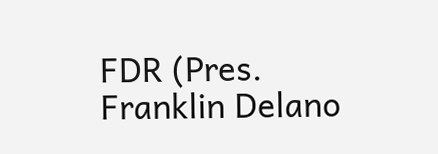FDR (Pres. Franklin Delano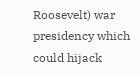Roosevelt) war presidency which could hijack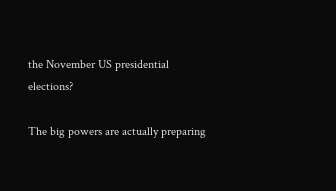the November US presidential elections?

The big powers are actually preparing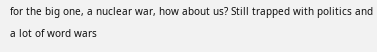for the big one, a nuclear war, how about us? Still trapped with politics and a lot of word wars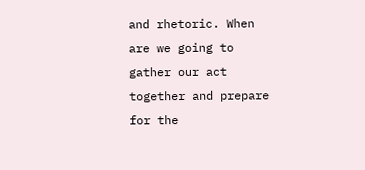and rhetoric. When are we going to gather our act together and prepare for the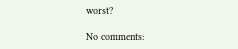worst?

No comments: